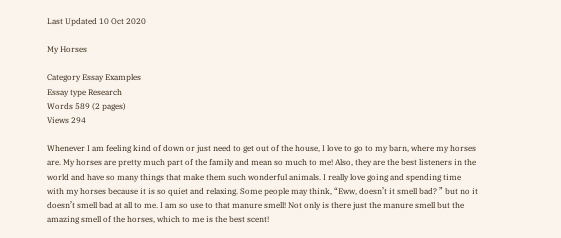Last Updated 10 Oct 2020

My Horses

Category Essay Examples
Essay type Research
Words 589 (2 pages)
Views 294

Whenever I am feeling kind of down or just need to get out of the house, I love to go to my barn, where my horses are. My horses are pretty much part of the family and mean so much to me! Also, they are the best listeners in the world and have so many things that make them such wonderful animals. I really love going and spending time with my horses because it is so quiet and relaxing. Some people may think, “Eww, doesn’t it smell bad? ” but no it doesn’t smell bad at all to me. I am so use to that manure smell! Not only is there just the manure smell but the amazing smell of the horses, which to me is the best scent!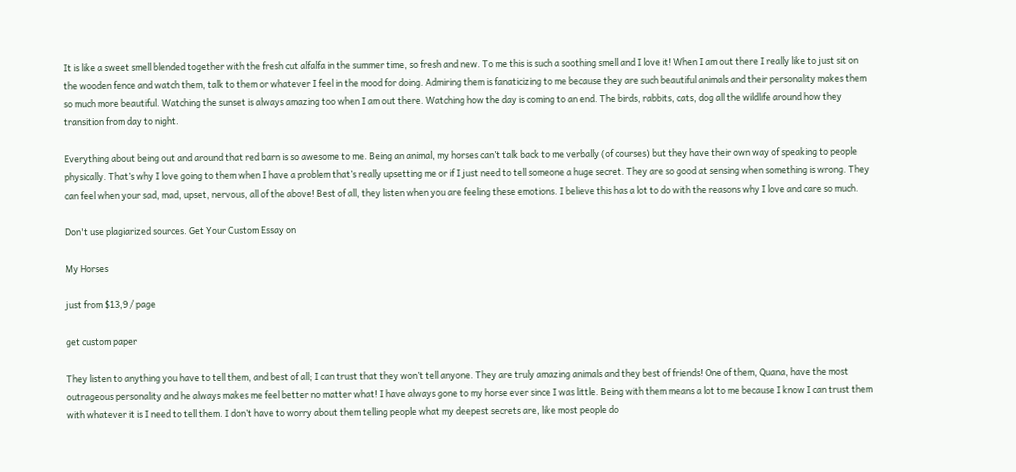It is like a sweet smell blended together with the fresh cut alfalfa in the summer time, so fresh and new. To me this is such a soothing smell and I love it! When I am out there I really like to just sit on the wooden fence and watch them, talk to them or whatever I feel in the mood for doing. Admiring them is fanaticizing to me because they are such beautiful animals and their personality makes them so much more beautiful. Watching the sunset is always amazing too when I am out there. Watching how the day is coming to an end. The birds, rabbits, cats, dog all the wildlife around how they transition from day to night.

Everything about being out and around that red barn is so awesome to me. Being an animal, my horses can’t talk back to me verbally (of courses) but they have their own way of speaking to people physically. That’s why I love going to them when I have a problem that’s really upsetting me or if I just need to tell someone a huge secret. They are so good at sensing when something is wrong. They can feel when your sad, mad, upset, nervous, all of the above! Best of all, they listen when you are feeling these emotions. I believe this has a lot to do with the reasons why I love and care so much.

Don't use plagiarized sources. Get Your Custom Essay on

My Horses

just from $13,9 / page

get custom paper

They listen to anything you have to tell them, and best of all; I can trust that they won’t tell anyone. They are truly amazing animals and they best of friends! One of them, Quana, have the most outrageous personality and he always makes me feel better no matter what! I have always gone to my horse ever since I was little. Being with them means a lot to me because I know I can trust them with whatever it is I need to tell them. I don’t have to worry about them telling people what my deepest secrets are, like most people do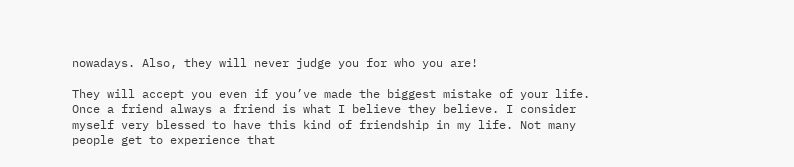nowadays. Also, they will never judge you for who you are!

They will accept you even if you’ve made the biggest mistake of your life. Once a friend always a friend is what I believe they believe. I consider myself very blessed to have this kind of friendship in my life. Not many people get to experience that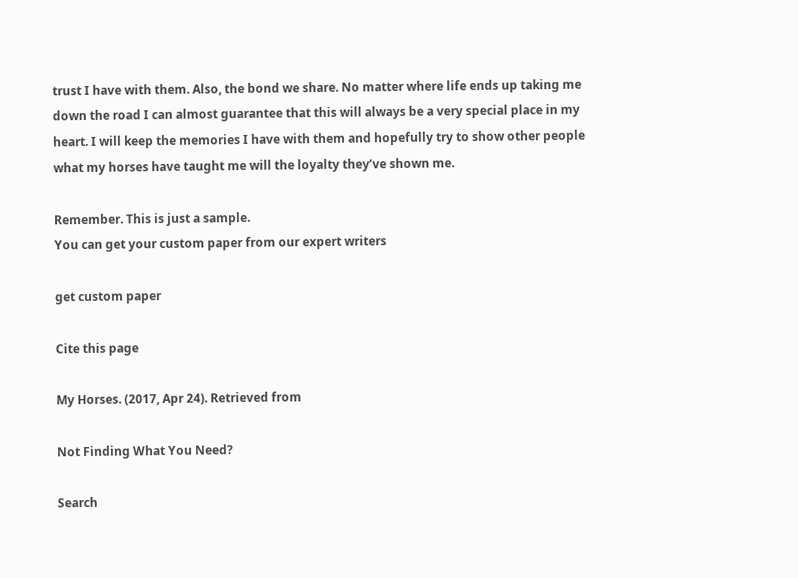trust I have with them. Also, the bond we share. No matter where life ends up taking me down the road I can almost guarantee that this will always be a very special place in my heart. I will keep the memories I have with them and hopefully try to show other people what my horses have taught me will the loyalty they’ve shown me.

Remember. This is just a sample.
You can get your custom paper from our expert writers

get custom paper

Cite this page

My Horses. (2017, Apr 24). Retrieved from

Not Finding What You Need?

Search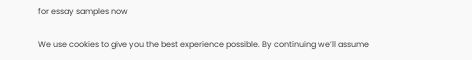for essay samples now

We use cookies to give you the best experience possible. By continuing we’ll assume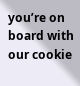you’re on board with our cookie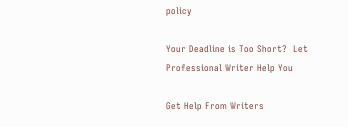policy

Your Deadline is Too Short?  Let Professional Writer Help You

Get Help From Writers